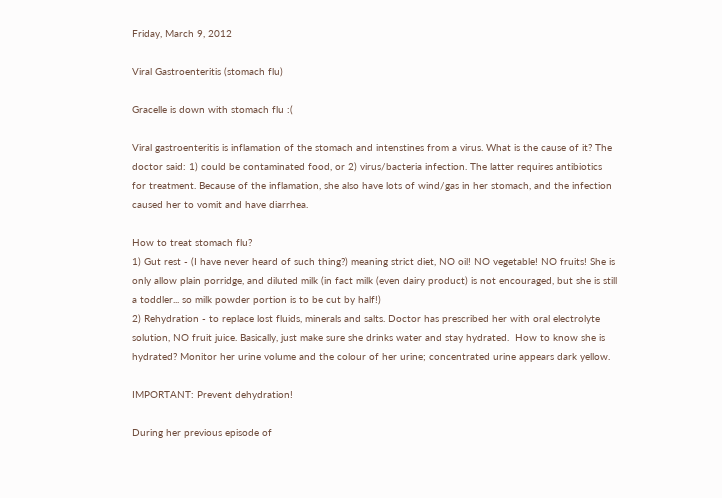Friday, March 9, 2012

Viral Gastroenteritis (stomach flu)

Gracelle is down with stomach flu :(

Viral gastroenteritis is inflamation of the stomach and intenstines from a virus. What is the cause of it? The doctor said: 1) could be contaminated food, or 2) virus/bacteria infection. The latter requires antibiotics for treatment. Because of the inflamation, she also have lots of wind/gas in her stomach, and the infection caused her to vomit and have diarrhea.

How to treat stomach flu?
1) Gut rest - (I have never heard of such thing?) meaning strict diet, NO oil! NO vegetable! NO fruits! She is only allow plain porridge, and diluted milk (in fact milk (even dairy product) is not encouraged, but she is still a toddler... so milk powder portion is to be cut by half!)
2) Rehydration - to replace lost fluids, minerals and salts. Doctor has prescribed her with oral electrolyte solution, NO fruit juice. Basically, just make sure she drinks water and stay hydrated.  How to know she is hydrated? Monitor her urine volume and the colour of her urine; concentrated urine appears dark yellow.

IMPORTANT: Prevent dehydration!

During her previous episode of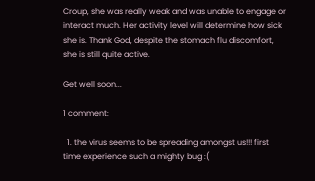Croup, she was really weak and was unable to engage or interact much. Her activity level will determine how sick she is. Thank God, despite the stomach flu discomfort, she is still quite active.

Get well soon...

1 comment:

  1. the virus seems to be spreading amongst us!!! first time experience such a mighty bug :(